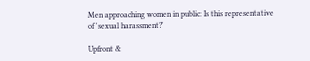Men approaching women in public: Is this representative of 'sexual harassment?'

Upfront &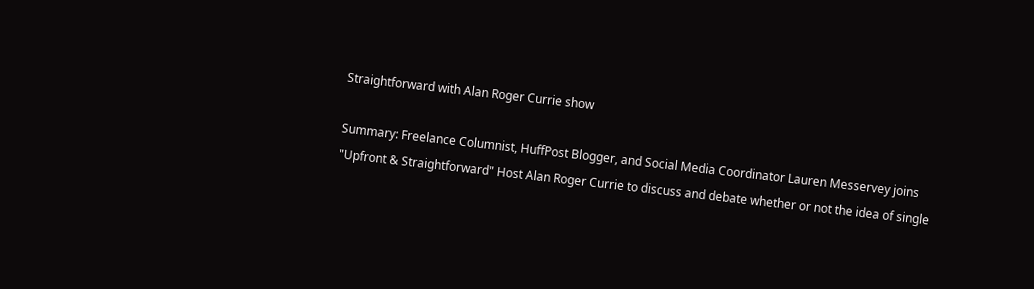Straightforward with Alan Roger Currie show

Summary: Freelance Columnist, HuffPost Blogger, and Social Media Coordinator Lauren Messervey joins "Upfront & Straightforward" Host Alan Roger Currie to discuss and debate whether or not the idea of single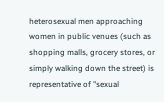heterosexual men approaching women in public venues (such as shopping malls, grocery stores, or simply walking down the street) is representative of "sexual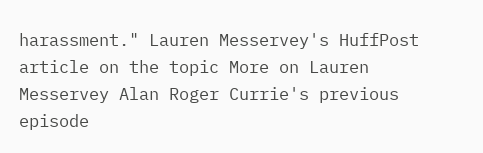harassment." Lauren Messervey's HuffPost article on the topic More on Lauren Messervey Alan Roger Currie's previous episode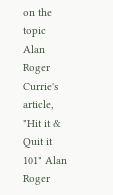on the topic Alan Roger Currie's article, "Hit it & Quit it 101" Alan Roger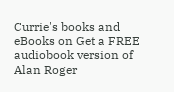Currie's books and eBooks on Get a FREE audiobook version of Alan Roger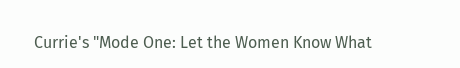Currie's "Mode One: Let the Women Know What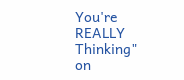You're REALLY Thinking" on